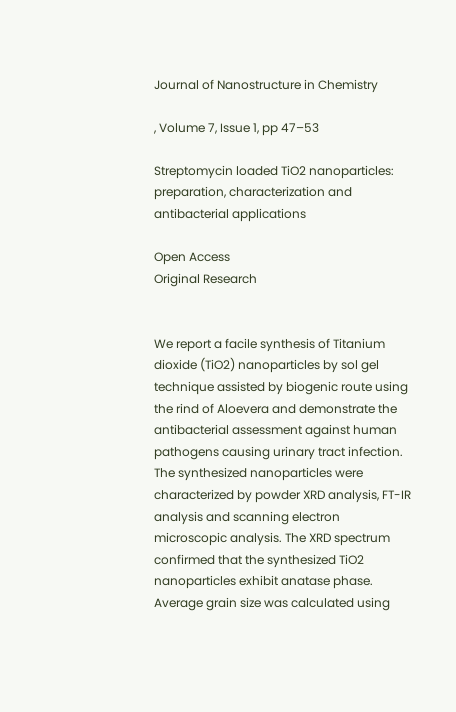Journal of Nanostructure in Chemistry

, Volume 7, Issue 1, pp 47–53

Streptomycin loaded TiO2 nanoparticles: preparation, characterization and antibacterial applications

Open Access
Original Research


We report a facile synthesis of Titanium dioxide (TiO2) nanoparticles by sol gel technique assisted by biogenic route using the rind of Aloevera and demonstrate the antibacterial assessment against human pathogens causing urinary tract infection. The synthesized nanoparticles were characterized by powder XRD analysis, FT-IR analysis and scanning electron microscopic analysis. The XRD spectrum confirmed that the synthesized TiO2 nanoparticles exhibit anatase phase. Average grain size was calculated using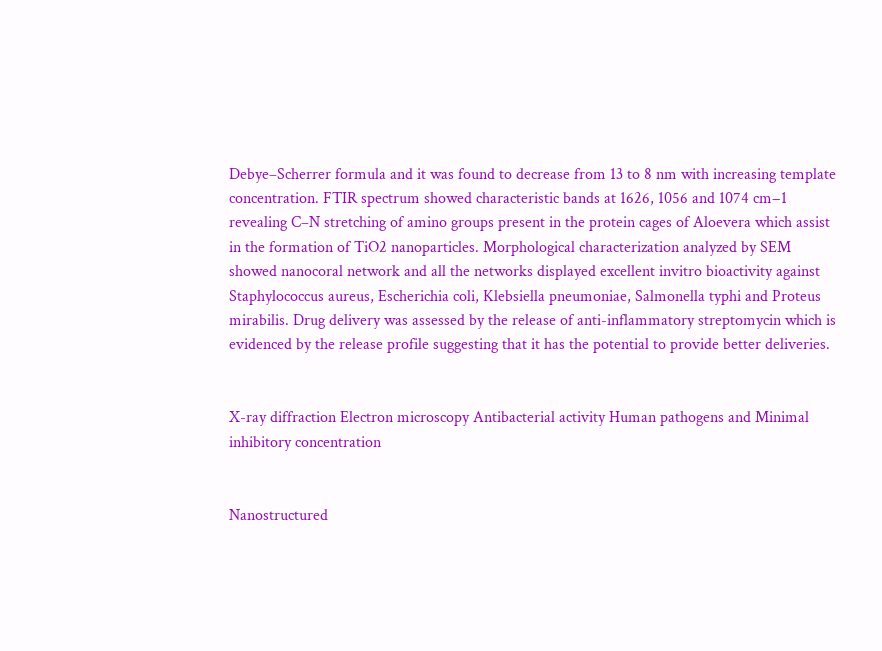Debye–Scherrer formula and it was found to decrease from 13 to 8 nm with increasing template concentration. FTIR spectrum showed characteristic bands at 1626, 1056 and 1074 cm−1 revealing C–N stretching of amino groups present in the protein cages of Aloevera which assist in the formation of TiO2 nanoparticles. Morphological characterization analyzed by SEM showed nanocoral network and all the networks displayed excellent invitro bioactivity against Staphylococcus aureus, Escherichia coli, Klebsiella pneumoniae, Salmonella typhi and Proteus mirabilis. Drug delivery was assessed by the release of anti-inflammatory streptomycin which is evidenced by the release profile suggesting that it has the potential to provide better deliveries.


X-ray diffraction Electron microscopy Antibacterial activity Human pathogens and Minimal inhibitory concentration


Nanostructured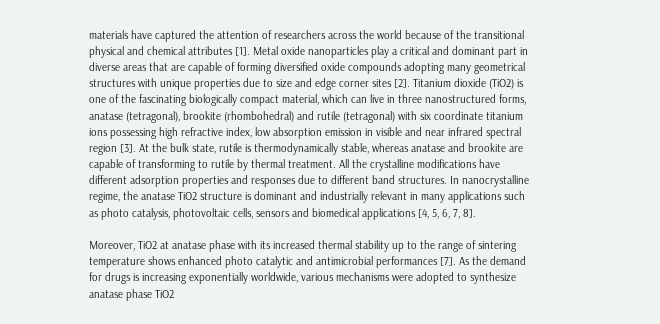materials have captured the attention of researchers across the world because of the transitional physical and chemical attributes [1]. Metal oxide nanoparticles play a critical and dominant part in diverse areas that are capable of forming diversified oxide compounds adopting many geometrical structures with unique properties due to size and edge corner sites [2]. Titanium dioxide (TiO2) is one of the fascinating biologically compact material, which can live in three nanostructured forms, anatase (tetragonal), brookite (rhombohedral) and rutile (tetragonal) with six coordinate titanium ions possessing high refractive index, low absorption emission in visible and near infrared spectral region [3]. At the bulk state, rutile is thermodynamically stable, whereas anatase and brookite are capable of transforming to rutile by thermal treatment. All the crystalline modifications have different adsorption properties and responses due to different band structures. In nanocrystalline regime, the anatase TiO2 structure is dominant and industrially relevant in many applications such as photo catalysis, photovoltaic cells, sensors and biomedical applications [4, 5, 6, 7, 8].

Moreover, TiO2 at anatase phase with its increased thermal stability up to the range of sintering temperature shows enhanced photo catalytic and antimicrobial performances [7]. As the demand for drugs is increasing exponentially worldwide, various mechanisms were adopted to synthesize anatase phase TiO2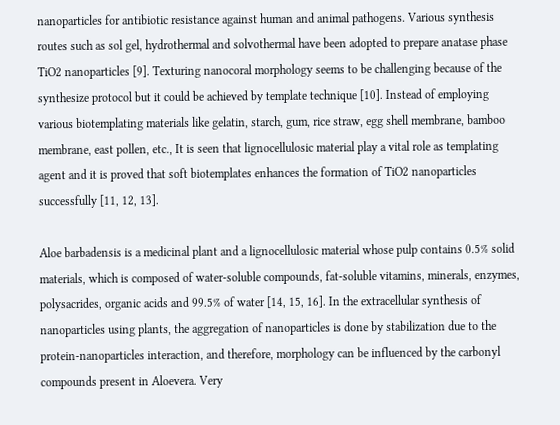nanoparticles for antibiotic resistance against human and animal pathogens. Various synthesis routes such as sol gel, hydrothermal and solvothermal have been adopted to prepare anatase phase TiO2 nanoparticles [9]. Texturing nanocoral morphology seems to be challenging because of the synthesize protocol but it could be achieved by template technique [10]. Instead of employing various biotemplating materials like gelatin, starch, gum, rice straw, egg shell membrane, bamboo membrane, east pollen, etc., It is seen that lignocellulosic material play a vital role as templating agent and it is proved that soft biotemplates enhances the formation of TiO2 nanoparticles successfully [11, 12, 13].

Aloe barbadensis is a medicinal plant and a lignocellulosic material whose pulp contains 0.5% solid materials, which is composed of water-soluble compounds, fat-soluble vitamins, minerals, enzymes, polysacrides, organic acids and 99.5% of water [14, 15, 16]. In the extracellular synthesis of nanoparticles using plants, the aggregation of nanoparticles is done by stabilization due to the protein-nanoparticles interaction, and therefore, morphology can be influenced by the carbonyl compounds present in Aloevera. Very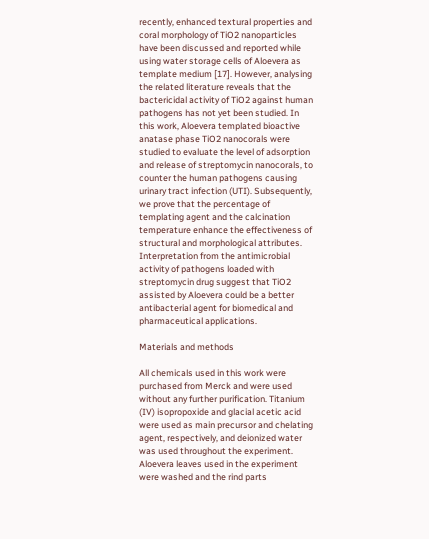recently, enhanced textural properties and coral morphology of TiO2 nanoparticles have been discussed and reported while using water storage cells of Aloevera as template medium [17]. However, analysing the related literature reveals that the bactericidal activity of TiO2 against human pathogens has not yet been studied. In this work, Aloevera templated bioactive anatase phase TiO2 nanocorals were studied to evaluate the level of adsorption and release of streptomycin nanocorals, to counter the human pathogens causing urinary tract infection (UTI). Subsequently, we prove that the percentage of templating agent and the calcination temperature enhance the effectiveness of structural and morphological attributes. Interpretation from the antimicrobial activity of pathogens loaded with streptomycin drug suggest that TiO2 assisted by Aloevera could be a better antibacterial agent for biomedical and pharmaceutical applications.

Materials and methods

All chemicals used in this work were purchased from Merck and were used without any further purification. Titanium (IV) isopropoxide and glacial acetic acid were used as main precursor and chelating agent, respectively, and deionized water was used throughout the experiment. Aloevera leaves used in the experiment were washed and the rind parts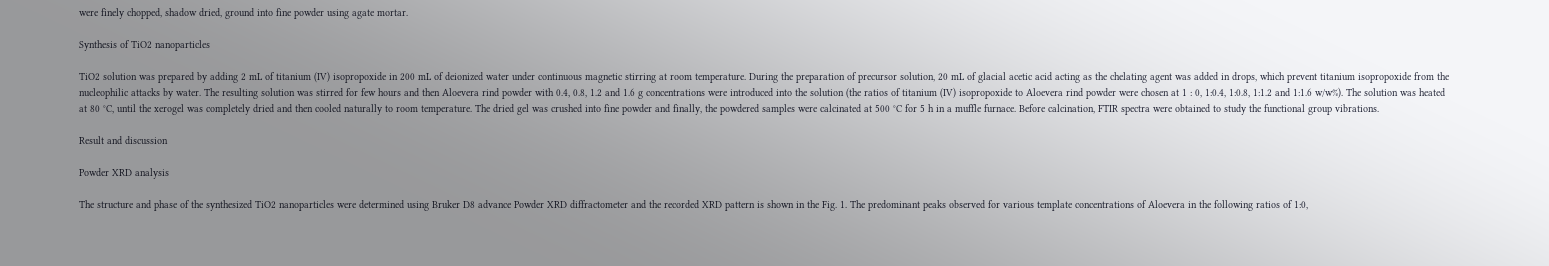were finely chopped, shadow dried, ground into fine powder using agate mortar.

Synthesis of TiO2 nanoparticles

TiO2 solution was prepared by adding 2 mL of titanium (IV) isopropoxide in 200 mL of deionized water under continuous magnetic stirring at room temperature. During the preparation of precursor solution, 20 mL of glacial acetic acid acting as the chelating agent was added in drops, which prevent titanium isopropoxide from the nucleophilic attacks by water. The resulting solution was stirred for few hours and then Aloevera rind powder with 0.4, 0.8, 1.2 and 1.6 g concentrations were introduced into the solution (the ratios of titanium (IV) isopropoxide to Aloevera rind powder were chosen at 1 : 0, 1:0.4, 1:0.8, 1:1.2 and 1:1.6 w/w%). The solution was heated at 80 °C, until the xerogel was completely dried and then cooled naturally to room temperature. The dried gel was crushed into fine powder and finally, the powdered samples were calcinated at 500 °C for 5 h in a muffle furnace. Before calcination, FTIR spectra were obtained to study the functional group vibrations.

Result and discussion

Powder XRD analysis

The structure and phase of the synthesized TiO2 nanoparticles were determined using Bruker D8 advance Powder XRD diffractometer and the recorded XRD pattern is shown in the Fig. 1. The predominant peaks observed for various template concentrations of Aloevera in the following ratios of 1:0,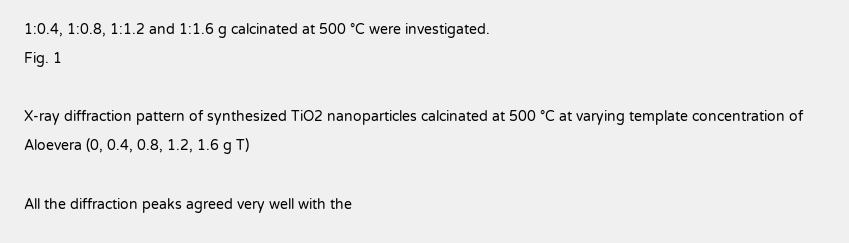1:0.4, 1:0.8, 1:1.2 and 1:1.6 g calcinated at 500 °C were investigated.
Fig. 1

X-ray diffraction pattern of synthesized TiO2 nanoparticles calcinated at 500 °C at varying template concentration of Aloevera (0, 0.4, 0.8, 1.2, 1.6 g T)

All the diffraction peaks agreed very well with the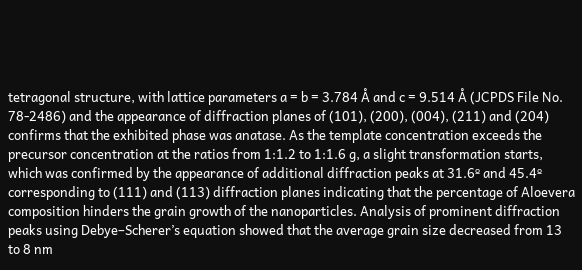tetragonal structure, with lattice parameters a = b = 3.784 Å and c = 9.514 Å (JCPDS File No. 78-2486) and the appearance of diffraction planes of (101), (200), (004), (211) and (204) confirms that the exhibited phase was anatase. As the template concentration exceeds the precursor concentration at the ratios from 1:1.2 to 1:1.6 g, a slight transformation starts, which was confirmed by the appearance of additional diffraction peaks at 31.6º and 45.4º corresponding to (111) and (113) diffraction planes indicating that the percentage of Aloevera composition hinders the grain growth of the nanoparticles. Analysis of prominent diffraction peaks using Debye–Scherer’s equation showed that the average grain size decreased from 13 to 8 nm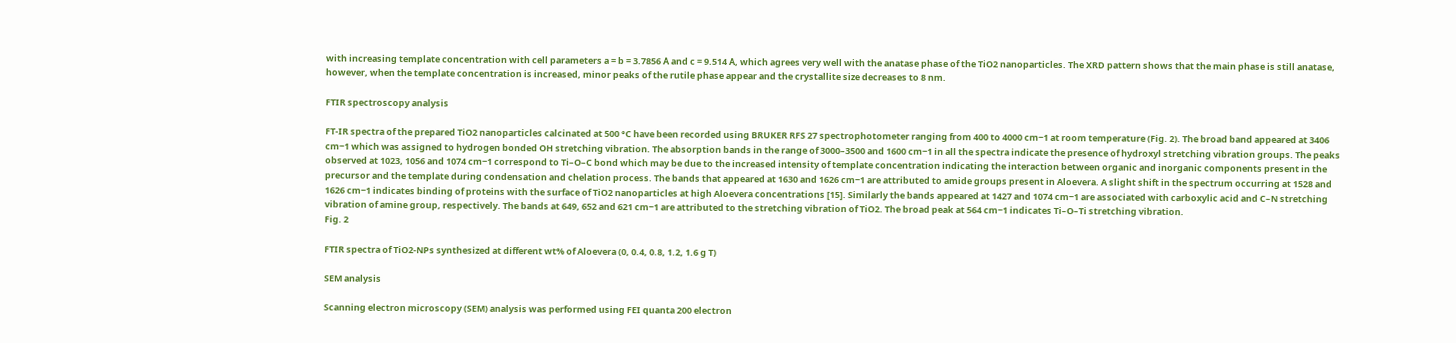with increasing template concentration with cell parameters a = b = 3.7856 Å and c = 9.514 Å, which agrees very well with the anatase phase of the TiO2 nanoparticles. The XRD pattern shows that the main phase is still anatase, however, when the template concentration is increased, minor peaks of the rutile phase appear and the crystallite size decreases to 8 nm.

FTIR spectroscopy analysis

FT-IR spectra of the prepared TiO2 nanoparticles calcinated at 500 °C have been recorded using BRUKER RFS 27 spectrophotometer ranging from 400 to 4000 cm−1 at room temperature (Fig. 2). The broad band appeared at 3406 cm−1 which was assigned to hydrogen bonded OH stretching vibration. The absorption bands in the range of 3000–3500 and 1600 cm−1 in all the spectra indicate the presence of hydroxyl stretching vibration groups. The peaks observed at 1023, 1056 and 1074 cm−1 correspond to Ti–O–C bond which may be due to the increased intensity of template concentration indicating the interaction between organic and inorganic components present in the precursor and the template during condensation and chelation process. The bands that appeared at 1630 and 1626 cm−1 are attributed to amide groups present in Aloevera. A slight shift in the spectrum occurring at 1528 and 1626 cm−1 indicates binding of proteins with the surface of TiO2 nanoparticles at high Aloevera concentrations [15]. Similarly the bands appeared at 1427 and 1074 cm−1 are associated with carboxylic acid and C–N stretching vibration of amine group, respectively. The bands at 649, 652 and 621 cm−1 are attributed to the stretching vibration of TiO2. The broad peak at 564 cm−1 indicates Ti–O–Ti stretching vibration.
Fig. 2

FTIR spectra of TiO2-NPs synthesized at different wt% of Aloevera (0, 0.4, 0.8, 1.2, 1.6 g T)

SEM analysis

Scanning electron microscopy (SEM) analysis was performed using FEI quanta 200 electron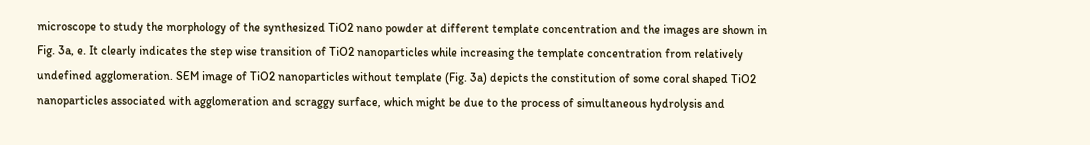microscope to study the morphology of the synthesized TiO2 nano powder at different template concentration and the images are shown in Fig. 3a, e. It clearly indicates the step wise transition of TiO2 nanoparticles while increasing the template concentration from relatively undefined agglomeration. SEM image of TiO2 nanoparticles without template (Fig. 3a) depicts the constitution of some coral shaped TiO2 nanoparticles associated with agglomeration and scraggy surface, which might be due to the process of simultaneous hydrolysis and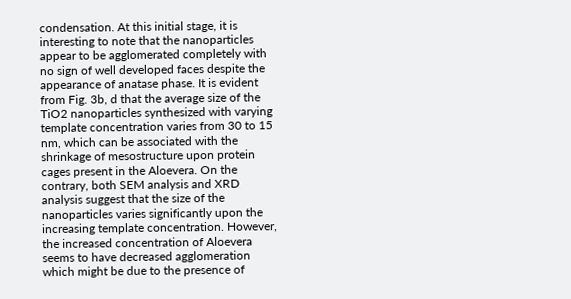condensation. At this initial stage, it is interesting to note that the nanoparticles appear to be agglomerated completely with no sign of well developed faces despite the appearance of anatase phase. It is evident from Fig. 3b, d that the average size of the TiO2 nanoparticles synthesized with varying template concentration varies from 30 to 15 nm, which can be associated with the shrinkage of mesostructure upon protein cages present in the Aloevera. On the contrary, both SEM analysis and XRD analysis suggest that the size of the nanoparticles varies significantly upon the increasing template concentration. However, the increased concentration of Aloevera seems to have decreased agglomeration which might be due to the presence of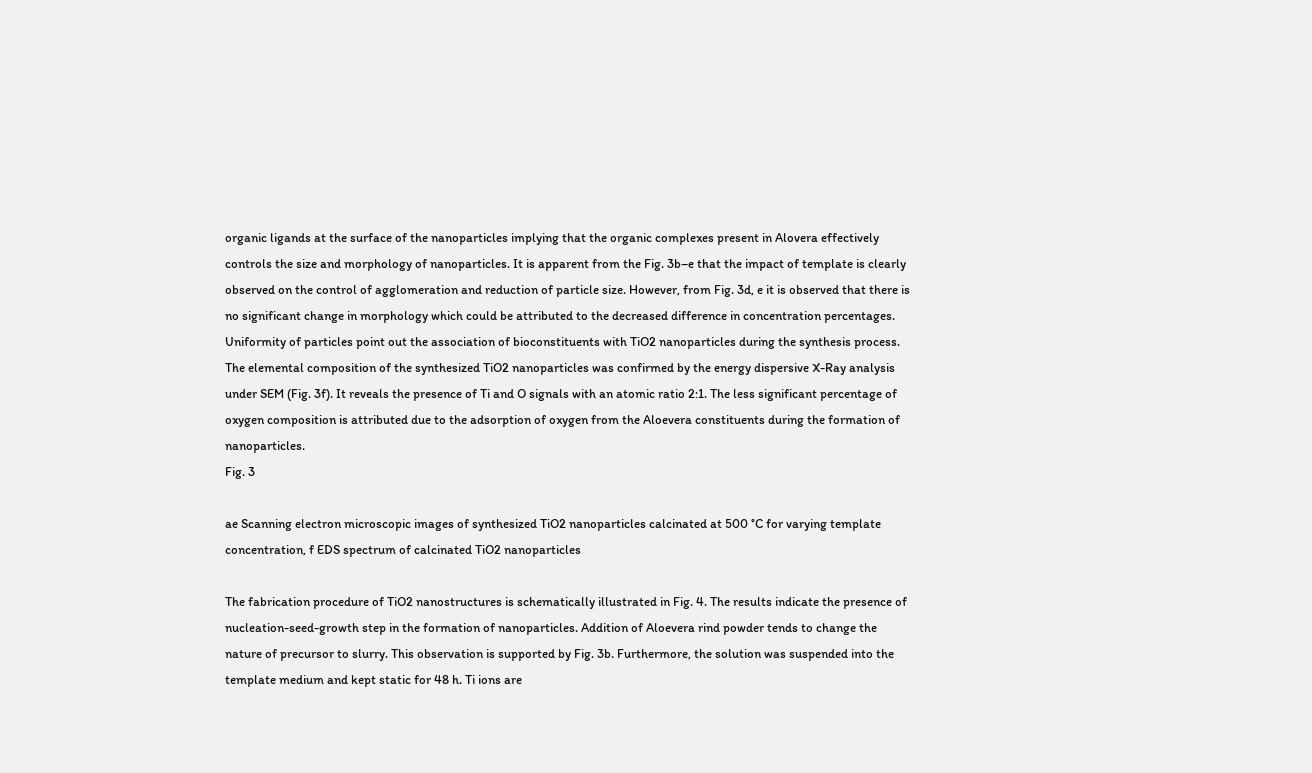organic ligands at the surface of the nanoparticles implying that the organic complexes present in Alovera effectively controls the size and morphology of nanoparticles. It is apparent from the Fig. 3b–e that the impact of template is clearly observed on the control of agglomeration and reduction of particle size. However, from Fig. 3d, e it is observed that there is no significant change in morphology which could be attributed to the decreased difference in concentration percentages. Uniformity of particles point out the association of bioconstituents with TiO2 nanoparticles during the synthesis process. The elemental composition of the synthesized TiO2 nanoparticles was confirmed by the energy dispersive X-Ray analysis under SEM (Fig. 3f). It reveals the presence of Ti and O signals with an atomic ratio 2:1. The less significant percentage of oxygen composition is attributed due to the adsorption of oxygen from the Aloevera constituents during the formation of nanoparticles.
Fig. 3

ae Scanning electron microscopic images of synthesized TiO2 nanoparticles calcinated at 500 °C for varying template concentration, f EDS spectrum of calcinated TiO2 nanoparticles

The fabrication procedure of TiO2 nanostructures is schematically illustrated in Fig. 4. The results indicate the presence of nucleation-seed-growth step in the formation of nanoparticles. Addition of Aloevera rind powder tends to change the nature of precursor to slurry. This observation is supported by Fig. 3b. Furthermore, the solution was suspended into the template medium and kept static for 48 h. Ti ions are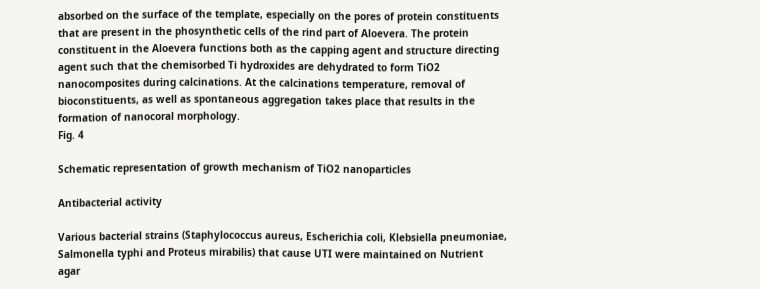absorbed on the surface of the template, especially on the pores of protein constituents that are present in the phosynthetic cells of the rind part of Aloevera. The protein constituent in the Aloevera functions both as the capping agent and structure directing agent such that the chemisorbed Ti hydroxides are dehydrated to form TiO2 nanocomposites during calcinations. At the calcinations temperature, removal of bioconstituents, as well as spontaneous aggregation takes place that results in the formation of nanocoral morphology.
Fig. 4

Schematic representation of growth mechanism of TiO2 nanoparticles

Antibacterial activity

Various bacterial strains (Staphylococcus aureus, Escherichia coli, Klebsiella pneumoniae, Salmonella typhi and Proteus mirabilis) that cause UTI were maintained on Nutrient agar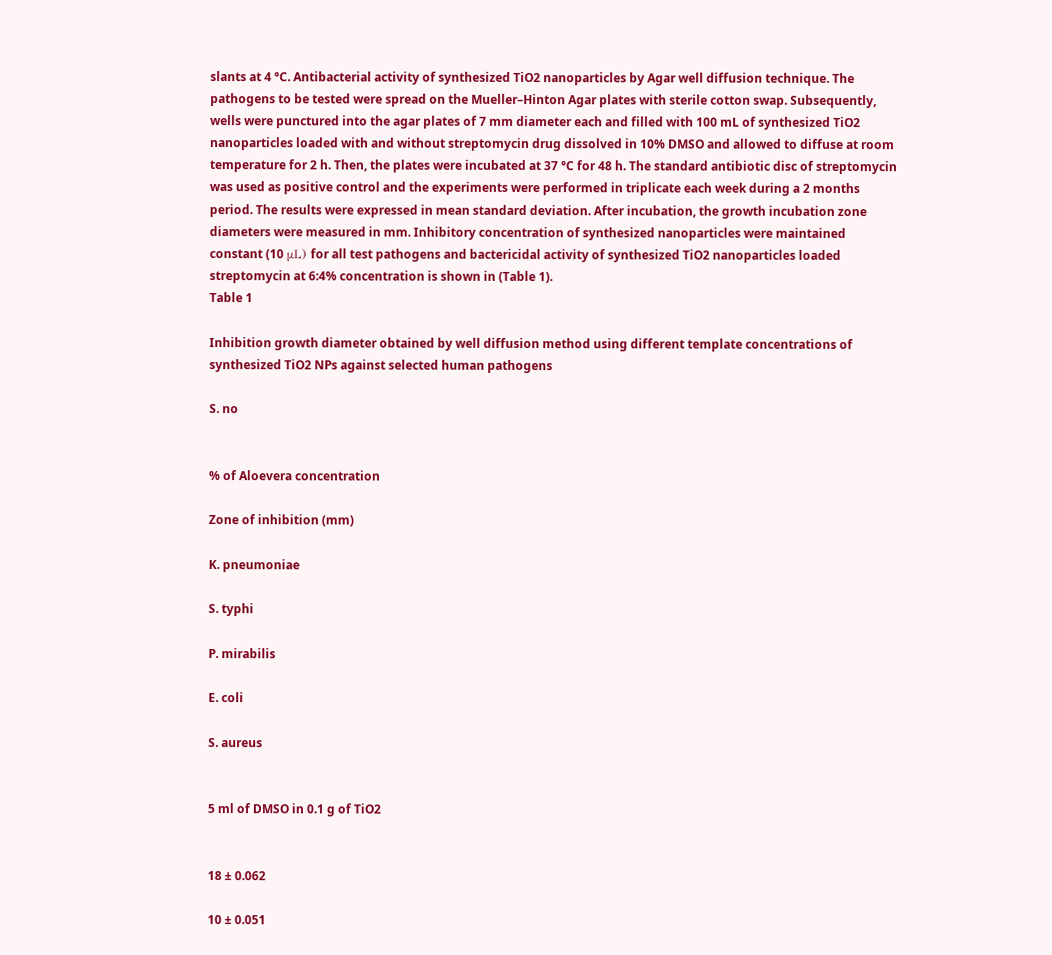slants at 4 °C. Antibacterial activity of synthesized TiO2 nanoparticles by Agar well diffusion technique. The pathogens to be tested were spread on the Mueller–Hinton Agar plates with sterile cotton swap. Subsequently, wells were punctured into the agar plates of 7 mm diameter each and filled with 100 mL of synthesized TiO2 nanoparticles loaded with and without streptomycin drug dissolved in 10% DMSO and allowed to diffuse at room temperature for 2 h. Then, the plates were incubated at 37 °C for 48 h. The standard antibiotic disc of streptomycin was used as positive control and the experiments were performed in triplicate each week during a 2 months period. The results were expressed in mean standard deviation. After incubation, the growth incubation zone diameters were measured in mm. Inhibitory concentration of synthesized nanoparticles were maintained constant (10 μL) for all test pathogens and bactericidal activity of synthesized TiO2 nanoparticles loaded streptomycin at 6:4% concentration is shown in (Table 1).
Table 1

Inhibition growth diameter obtained by well diffusion method using different template concentrations of synthesized TiO2 NPs against selected human pathogens

S. no


% of Aloevera concentration

Zone of inhibition (mm)

K. pneumoniae

S. typhi

P. mirabilis

E. coli

S. aureus


5 ml of DMSO in 0.1 g of TiO2


18 ± 0.062

10 ± 0.051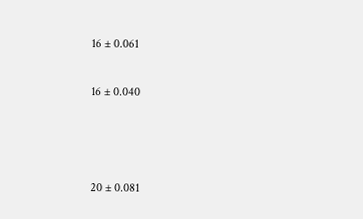16 ± 0.061

16 ± 0.040



20 ± 0.081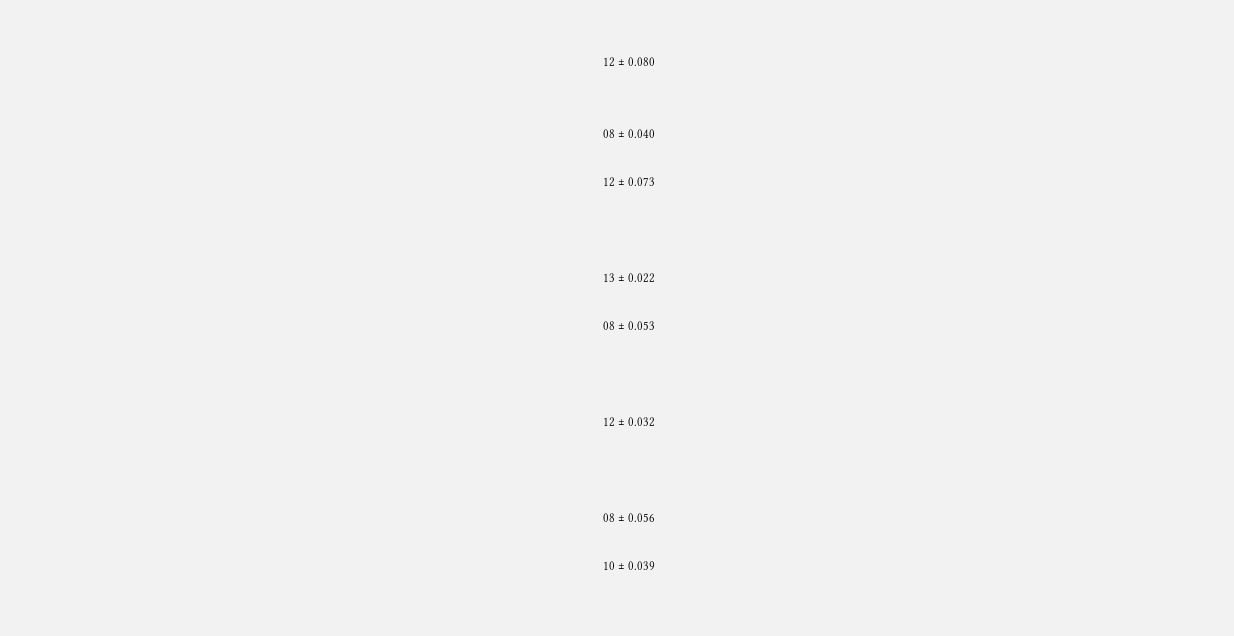12 ± 0.080


08 ± 0.040

12 ± 0.073



13 ± 0.022

08 ± 0.053



12 ± 0.032



08 ± 0.056

10 ± 0.039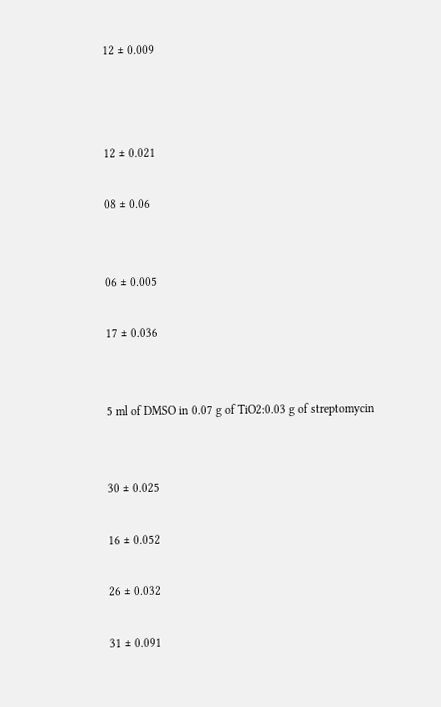12 ± 0.009



12 ± 0.021

08 ± 0.06


06 ± 0.005

17 ± 0.036


5 ml of DMSO in 0.07 g of TiO2:0.03 g of streptomycin


30 ± 0.025

16 ± 0.052

26 ± 0.032

31 ± 0.091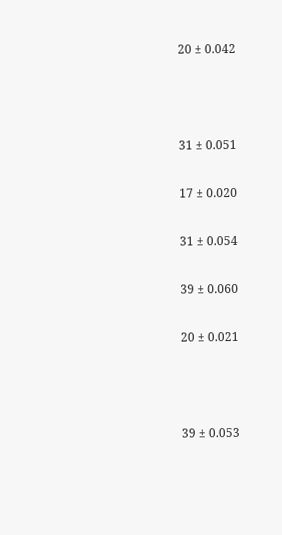20 ± 0.042



31 ± 0.051

17 ± 0.020

31 ± 0.054

39 ± 0.060

20 ± 0.021



39 ± 0.053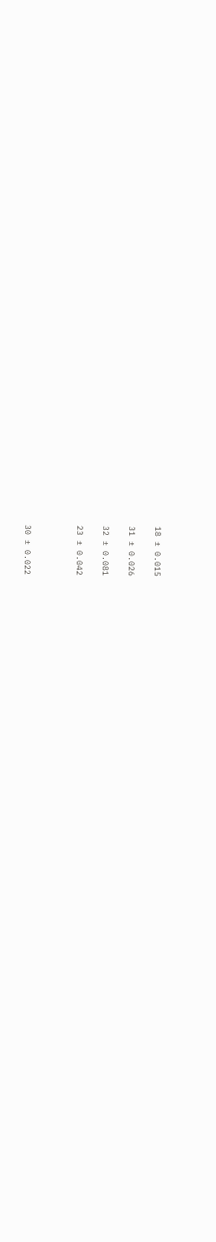18 ± 0.015

31 ± 0.026

32 ± 0.081

23 ± 0.042



30 ± 0.022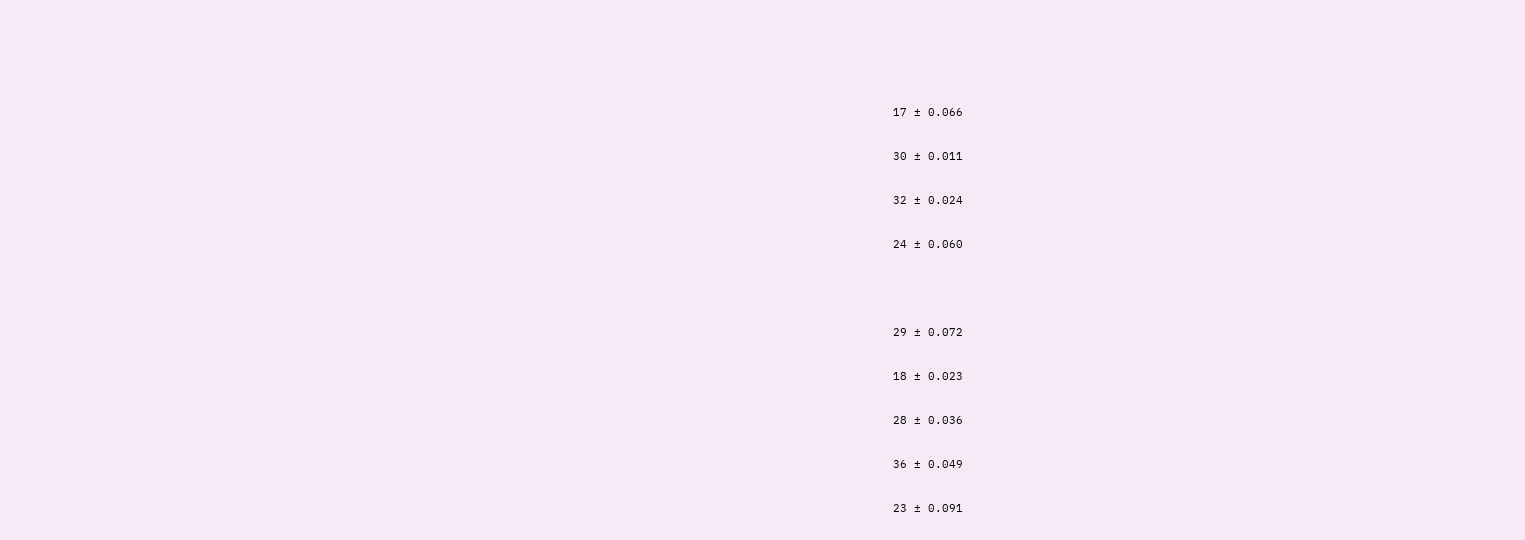17 ± 0.066

30 ± 0.011

32 ± 0.024

24 ± 0.060



29 ± 0.072

18 ± 0.023

28 ± 0.036

36 ± 0.049

23 ± 0.091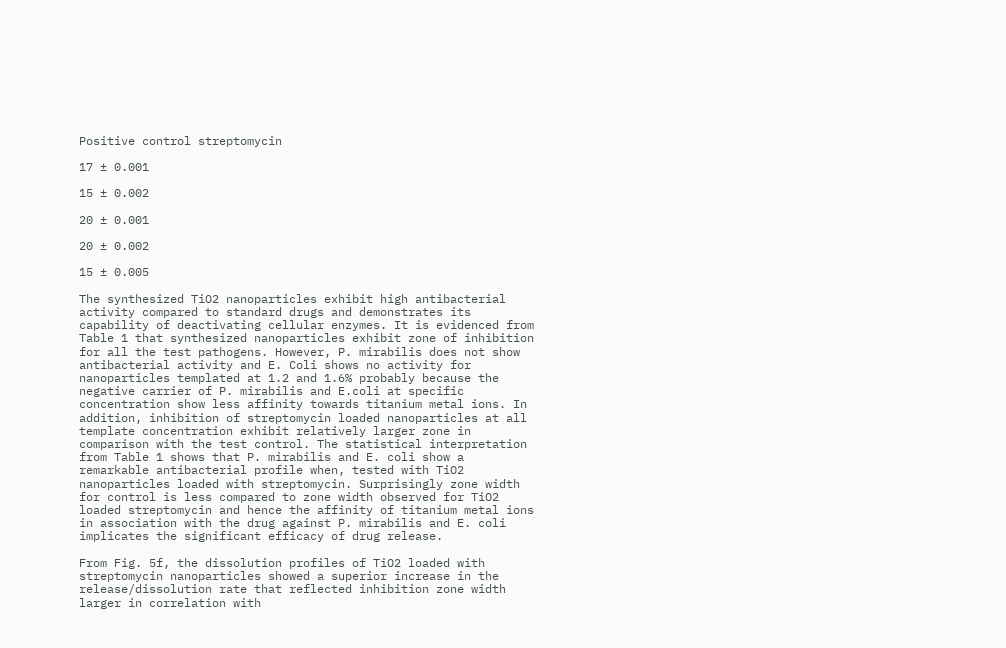Positive control streptomycin

17 ± 0.001

15 ± 0.002

20 ± 0.001

20 ± 0.002

15 ± 0.005

The synthesized TiO2 nanoparticles exhibit high antibacterial activity compared to standard drugs and demonstrates its capability of deactivating cellular enzymes. It is evidenced from Table 1 that synthesized nanoparticles exhibit zone of inhibition for all the test pathogens. However, P. mirabilis does not show antibacterial activity and E. Coli shows no activity for nanoparticles templated at 1.2 and 1.6% probably because the negative carrier of P. mirabilis and E.coli at specific concentration show less affinity towards titanium metal ions. In addition, inhibition of streptomycin loaded nanoparticles at all template concentration exhibit relatively larger zone in comparison with the test control. The statistical interpretation from Table 1 shows that P. mirabilis and E. coli show a remarkable antibacterial profile when, tested with TiO2 nanoparticles loaded with streptomycin. Surprisingly zone width for control is less compared to zone width observed for TiO2 loaded streptomycin and hence the affinity of titanium metal ions in association with the drug against P. mirabilis and E. coli implicates the significant efficacy of drug release.

From Fig. 5f, the dissolution profiles of TiO2 loaded with streptomycin nanoparticles showed a superior increase in the release/dissolution rate that reflected inhibition zone width larger in correlation with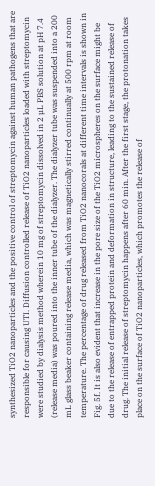synthesized TiO2 nanoparticles and the positive control of streptomycin against human pathogens that are responsible for causing UTI. Diffusion controlled release of TiO2 nanoparticles loaded with streptomycin were studied by dialysis method wherein 10 mg of streptomycin dissolved in 2 µL PBS solution at pH 7.4 (release media) was poured into the inner tube of the dialyzer. The dialyzer tube was suspended into a 200 mL glass beaker containing release media, which was magnetically stirred continually at 500 rpm at room temperature. The percentage of drug released from TiO2 nanocorals at different time intervals is shown in Fig. 5f. It is also evident that increase in the pore size of the TiO2 microspheres on the surface might be due to the release of entrapped protein and deformation in structure, leading to the sustained release of drug. The initial release of streptomycin happens after 60 min. After the first stage, the protonation takes place on the surface of TiO2 nanoparticles, which promotes the release of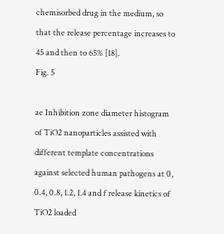chemisorbed drug in the medium, so that the release percentage increases to 45 and then to 65% [18].
Fig. 5

ae Inhibition zone diameter histogram of TiO2 nanoparticles assisted with different template concentrations against selected human pathogens at 0, 0.4, 0.8, 1.2, 1.4 and f release kinetics of TiO2 loaded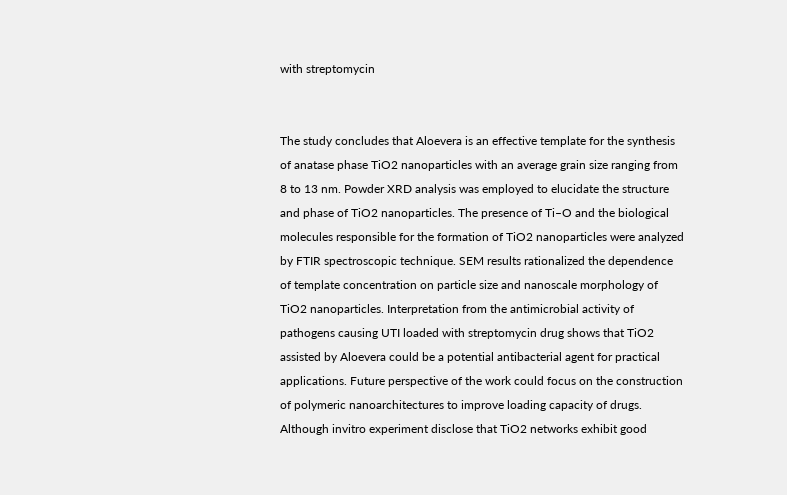with streptomycin


The study concludes that Aloevera is an effective template for the synthesis of anatase phase TiO2 nanoparticles with an average grain size ranging from 8 to 13 nm. Powder XRD analysis was employed to elucidate the structure and phase of TiO2 nanoparticles. The presence of Ti–O and the biological molecules responsible for the formation of TiO2 nanoparticles were analyzed by FTIR spectroscopic technique. SEM results rationalized the dependence of template concentration on particle size and nanoscale morphology of TiO2 nanoparticles. Interpretation from the antimicrobial activity of pathogens causing UTI loaded with streptomycin drug shows that TiO2 assisted by Aloevera could be a potential antibacterial agent for practical applications. Future perspective of the work could focus on the construction of polymeric nanoarchitectures to improve loading capacity of drugs. Although invitro experiment disclose that TiO2 networks exhibit good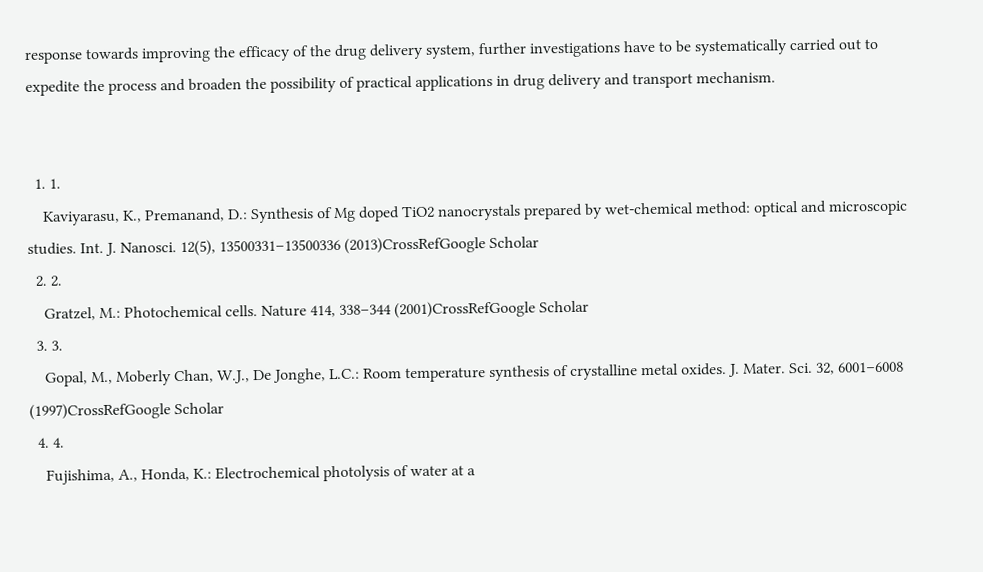response towards improving the efficacy of the drug delivery system, further investigations have to be systematically carried out to expedite the process and broaden the possibility of practical applications in drug delivery and transport mechanism.


  1. 1.
    Kaviyarasu, K., Premanand, D.: Synthesis of Mg doped TiO2 nanocrystals prepared by wet-chemical method: optical and microscopic studies. Int. J. Nanosci. 12(5), 13500331–13500336 (2013)CrossRefGoogle Scholar
  2. 2.
    Gratzel, M.: Photochemical cells. Nature 414, 338–344 (2001)CrossRefGoogle Scholar
  3. 3.
    Gopal, M., Moberly Chan, W.J., De Jonghe, L.C.: Room temperature synthesis of crystalline metal oxides. J. Mater. Sci. 32, 6001–6008 (1997)CrossRefGoogle Scholar
  4. 4.
    Fujishima, A., Honda, K.: Electrochemical photolysis of water at a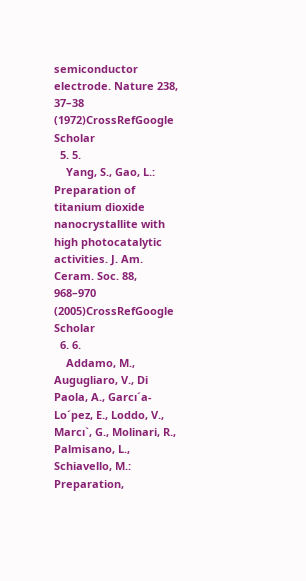semiconductor electrode. Nature 238, 37–38 (1972)CrossRefGoogle Scholar
  5. 5.
    Yang, S., Gao, L.: Preparation of titanium dioxide nanocrystallite with high photocatalytic activities. J. Am. Ceram. Soc. 88, 968–970 (2005)CrossRefGoogle Scholar
  6. 6.
    Addamo, M., Augugliaro, V., Di Paola, A., Garcı´a-Lo´pez, E., Loddo, V., Marcı`, G., Molinari, R., Palmisano, L., Schiavello, M.: Preparation,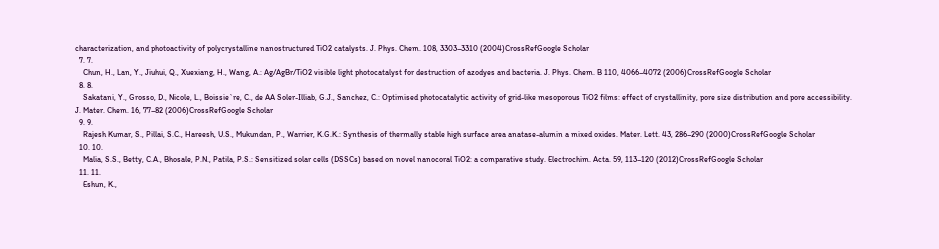characterization, and photoactivity of polycrystalline nanostructured TiO2 catalysts. J. Phys. Chem. 108, 3303–3310 (2004)CrossRefGoogle Scholar
  7. 7.
    Chun, H., Lan, Y., Jiuhui, Q., Xuexiang, H., Wang, A.: Ag/AgBr/TiO2 visible light photocatalyst for destruction of azodyes and bacteria. J. Phys. Chem. B 110, 4066–4072 (2006)CrossRefGoogle Scholar
  8. 8.
    Sakatani, Y., Grosso, D., Nicole, L., Boissie`re, C., de AA Soler-Illiab, G.J., Sanchez, C.: Optimised photocatalytic activity of grid-like mesoporous TiO2 films: effect of crystallinity, pore size distribution and pore accessibility. J. Mater. Chem. 16, 77–82 (2006)CrossRefGoogle Scholar
  9. 9.
    Rajesh Kumar, S., Pillai, S.C., Hareesh, U.S., Mukundan, P., Warrier, K.G.K.: Synthesis of thermally stable high surface area anatase-alumin a mixed oxides. Mater. Lett. 43, 286–290 (2000)CrossRefGoogle Scholar
  10. 10.
    Malia, S.S., Betty, C.A., Bhosale, P.N., Patila, P.S.: Sensitized solar cells (DSSCs) based on novel nanocoral TiO2: a comparative study. Electrochim. Acta. 59, 113–120 (2012)CrossRefGoogle Scholar
  11. 11.
    Eshun, K.,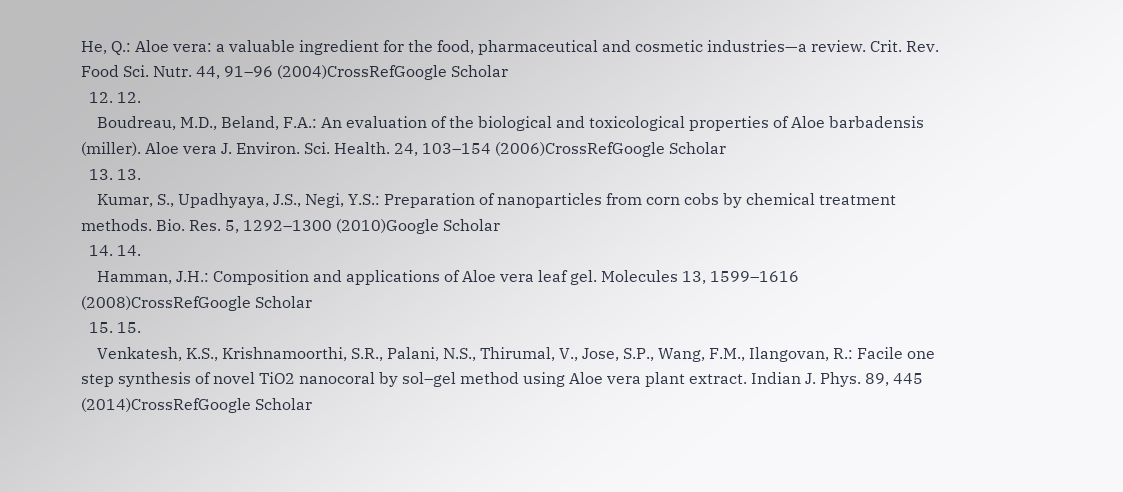He, Q.: Aloe vera: a valuable ingredient for the food, pharmaceutical and cosmetic industries—a review. Crit. Rev. Food Sci. Nutr. 44, 91–96 (2004)CrossRefGoogle Scholar
  12. 12.
    Boudreau, M.D., Beland, F.A.: An evaluation of the biological and toxicological properties of Aloe barbadensis (miller). Aloe vera J. Environ. Sci. Health. 24, 103–154 (2006)CrossRefGoogle Scholar
  13. 13.
    Kumar, S., Upadhyaya, J.S., Negi, Y.S.: Preparation of nanoparticles from corn cobs by chemical treatment methods. Bio. Res. 5, 1292–1300 (2010)Google Scholar
  14. 14.
    Hamman, J.H.: Composition and applications of Aloe vera leaf gel. Molecules 13, 1599–1616 (2008)CrossRefGoogle Scholar
  15. 15.
    Venkatesh, K.S., Krishnamoorthi, S.R., Palani, N.S., Thirumal, V., Jose, S.P., Wang, F.M., Ilangovan, R.: Facile one step synthesis of novel TiO2 nanocoral by sol–gel method using Aloe vera plant extract. Indian J. Phys. 89, 445 (2014)CrossRefGoogle Scholar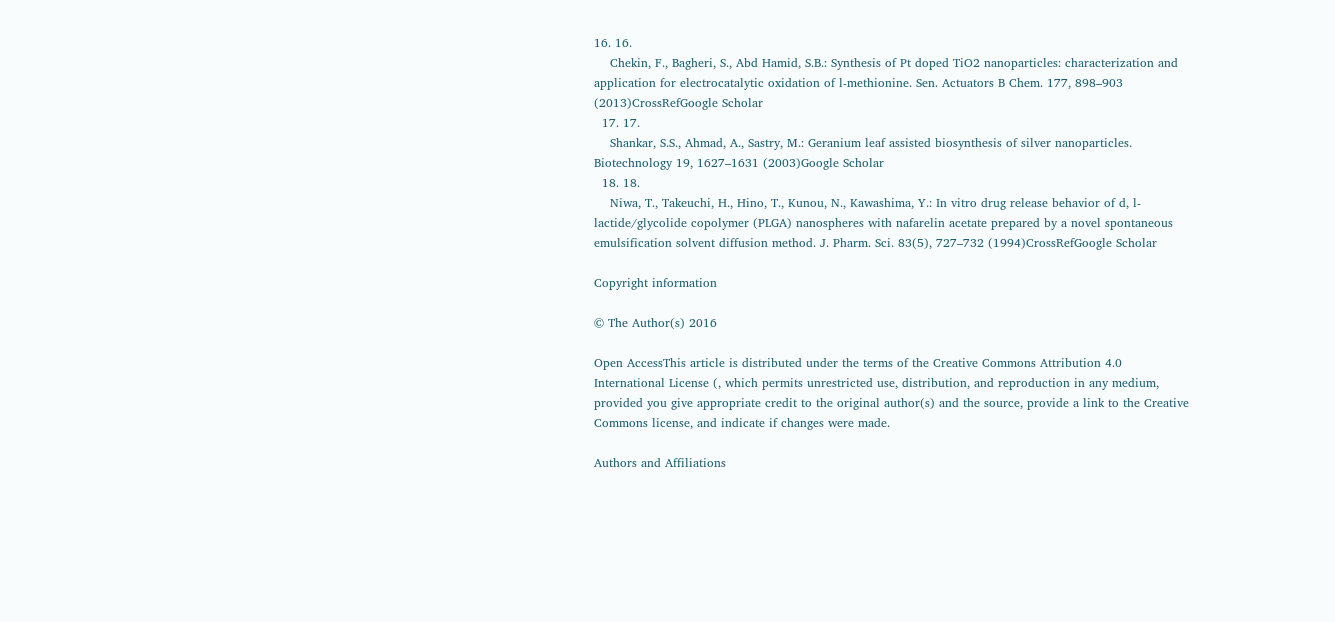16. 16.
    Chekin, F., Bagheri, S., Abd Hamid, S.B.: Synthesis of Pt doped TiO2 nanoparticles: characterization and application for electrocatalytic oxidation of l-methionine. Sen. Actuators B Chem. 177, 898–903 (2013)CrossRefGoogle Scholar
  17. 17.
    Shankar, S.S., Ahmad, A., Sastry, M.: Geranium leaf assisted biosynthesis of silver nanoparticles. Biotechnology 19, 1627–1631 (2003)Google Scholar
  18. 18.
    Niwa, T., Takeuchi, H., Hino, T., Kunou, N., Kawashima, Y.: In vitro drug release behavior of d, l-lactide/glycolide copolymer (PLGA) nanospheres with nafarelin acetate prepared by a novel spontaneous emulsification solvent diffusion method. J. Pharm. Sci. 83(5), 727–732 (1994)CrossRefGoogle Scholar

Copyright information

© The Author(s) 2016

Open AccessThis article is distributed under the terms of the Creative Commons Attribution 4.0 International License (, which permits unrestricted use, distribution, and reproduction in any medium, provided you give appropriate credit to the original author(s) and the source, provide a link to the Creative Commons license, and indicate if changes were made.

Authors and Affiliations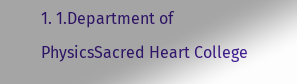1. 1.Department of PhysicsSacred Heart College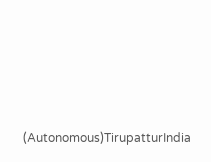(Autonomous)TirupatturIndia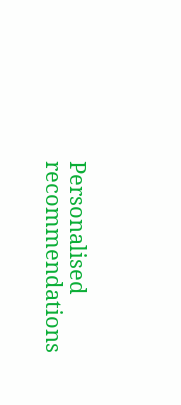Personalised recommendations